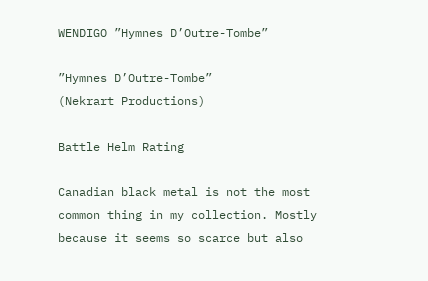WENDIGO ”Hymnes D’Outre-Tombe”

”Hymnes D’Outre-Tombe”
(Nekrart Productions)

Battle Helm Rating

Canadian black metal is not the most common thing in my collection. Mostly because it seems so scarce but also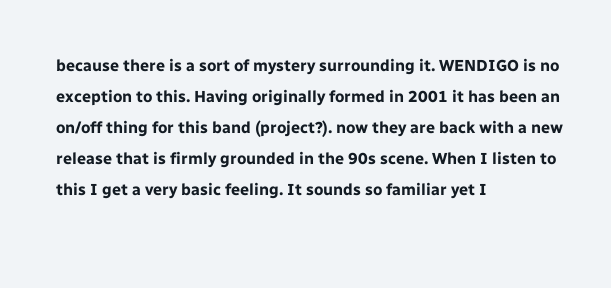because there is a sort of mystery surrounding it. WENDIGO is no exception to this. Having originally formed in 2001 it has been an on/off thing for this band (project?). now they are back with a new release that is firmly grounded in the 90s scene. When I listen to this I get a very basic feeling. It sounds so familiar yet I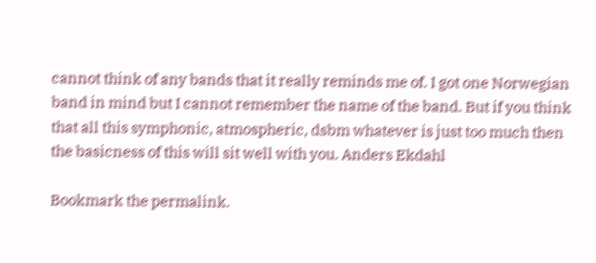cannot think of any bands that it really reminds me of. I got one Norwegian band in mind but I cannot remember the name of the band. But if you think that all this symphonic, atmospheric, dsbm whatever is just too much then the basicness of this will sit well with you. Anders Ekdahl

Bookmark the permalink.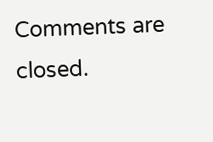Comments are closed.